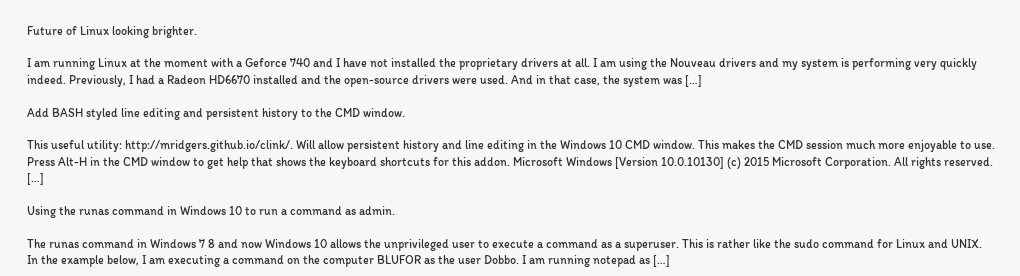Future of Linux looking brighter.

I am running Linux at the moment with a Geforce 740 and I have not installed the proprietary drivers at all. I am using the Nouveau drivers and my system is performing very quickly indeed. Previously, I had a Radeon HD6670 installed and the open-source drivers were used. And in that case, the system was […]

Add BASH styled line editing and persistent history to the CMD window.

This useful utility: http://mridgers.github.io/clink/. Will allow persistent history and line editing in the Windows 10 CMD window. This makes the CMD session much more enjoyable to use. Press Alt-H in the CMD window to get help that shows the keyboard shortcuts for this addon. Microsoft Windows [Version 10.0.10130] (c) 2015 Microsoft Corporation. All rights reserved. […]

Using the runas command in Windows 10 to run a command as admin.

The runas command in Windows 7 8 and now Windows 10 allows the unprivileged user to execute a command as a superuser. This is rather like the sudo command for Linux and UNIX. In the example below, I am executing a command on the computer BLUFOR as the user Dobbo. I am running notepad as […]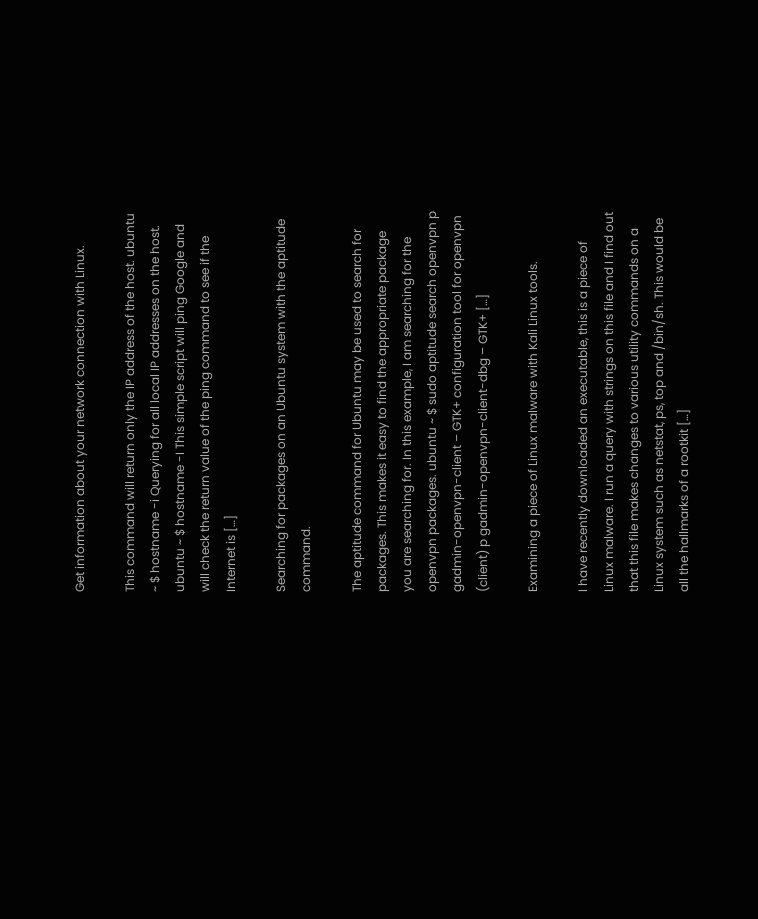Get information about your network connection with Linux.

This command will return only the IP address of the host. ubuntu ~ $ hostname -i Querying for all local IP addresses on the host. ubuntu ~ $ hostname -I This simple script will ping Google and will check the return value of the ping command to see if the Internet is […]

Searching for packages on an Ubuntu system with the aptitude command.

The aptitude command for Ubuntu may be used to search for packages. This makes it easy to find the appropriate package you are searching for. In this example, I am searching for the openvpn packages. ubuntu ~ $ sudo aptitude search openvpn p gadmin-openvpn-client – GTK+ configuration tool for openvpn (client) p gadmin-openvpn-client-dbg – GTK+ […]

Examining a piece of Linux malware with Kali Linux tools.

I have recently downloaded an executable, this is a piece of Linux malware. I run a query with strings on this file and I find out that this file makes changes to various utility commands on a Linux system such as netstat, ps, top and /bin/sh. This would be all the hallmarks of a rootkit […]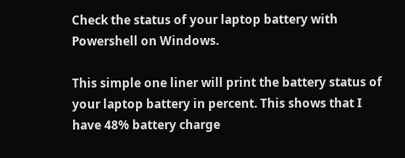Check the status of your laptop battery with Powershell on Windows.

This simple one liner will print the battery status of your laptop battery in percent. This shows that I have 48% battery charge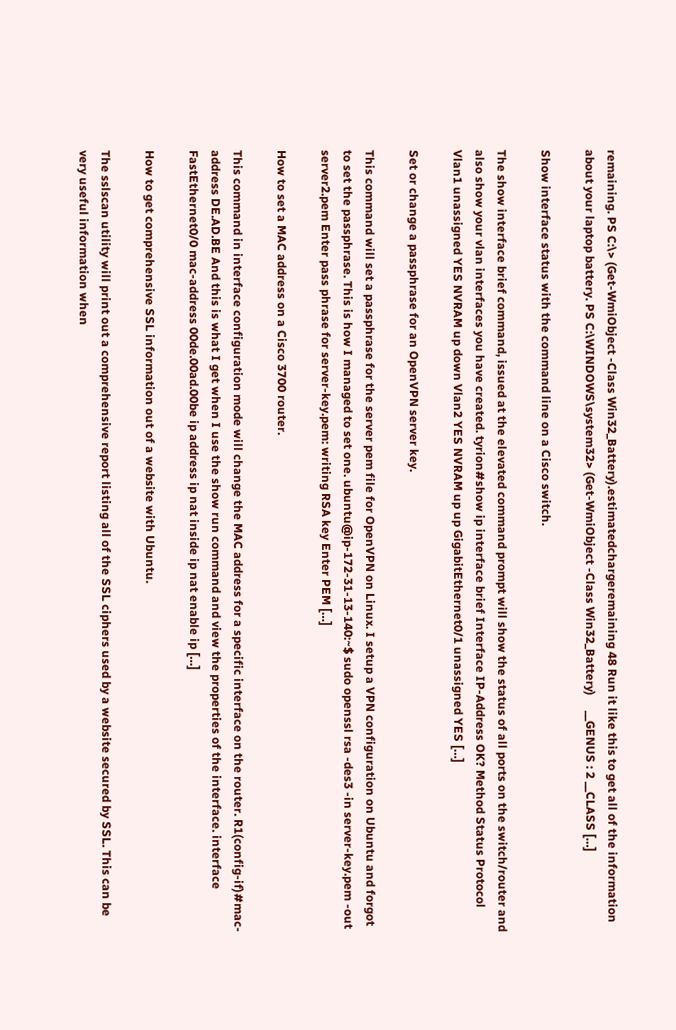remaining. PS C:\> (Get-WmiObject -Class Win32_Battery).estimatedchargeremaining 48 Run it like this to get all of the information about your laptop battery. PS C:\WINDOWS\system32> (Get-WmiObject -Class Win32_Battery)     __GENUS : 2 __CLASS […]

Show interface status with the command line on a Cisco switch.

The show interface brief command, issued at the elevated command prompt will show the status of all ports on the switch/router and also show your vlan interfaces you have created. tyrion#show ip interface brief Interface IP-Address OK? Method Status Protocol Vlan1 unassigned YES NVRAM up down Vlan2 YES NVRAM up up GigabitEthernet0/1 unassigned YES […]

Set or change a passphrase for an OpenVPN server key.

This command will set a passphrase for the server pem file for OpenVPN on Linux. I setup a VPN configuration on Ubuntu and forgot to set the passphrase. This is how I managed to set one. ubuntu@ip-172-31-13-140:~$ sudo openssl rsa -des3 -in server-key.pem -out server2.pem Enter pass phrase for server-key.pem: writing RSA key Enter PEM […]

How to set a MAC address on a Cisco 3700 router.

This command in interface configuration mode will change the MAC address for a specific interface on the router. R1(config-if)#mac-address DE.AD.BE And this is what I get when I use the show run command and view the properties of the interface. interface FastEthernet0/0 mac-address 00de.00ad.00be ip address ip nat inside ip nat enable ip […]

How to get comprehensive SSL information out of a website with Ubuntu.

The sslscan utility will print out a comprehensive report listing all of the SSL ciphers used by a website secured by SSL. This can be very useful information when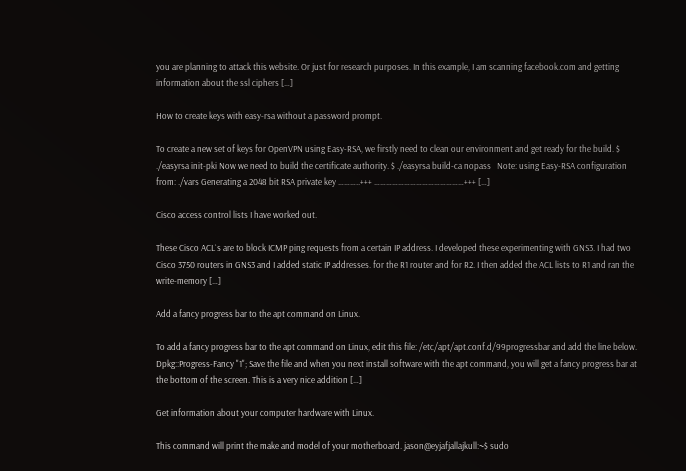you are planning to attack this website. Or just for research purposes. In this example, I am scanning facebook.com and getting information about the ssl ciphers […]

How to create keys with easy-rsa without a password prompt.

To create a new set of keys for OpenVPN using Easy-RSA, we firstly need to clean our environment and get ready for the build. $ ./easyrsa init-pki Now we need to build the certificate authority. $ ./easyrsa build-ca nopass   Note: using Easy-RSA configuration from: ./vars Generating a 2048 bit RSA private key ………..+++ ………………………………………+++ […]

Cisco access control lists I have worked out.

These Cisco ACL`s are to block ICMP ping requests from a certain IP address. I developed these experimenting with GNS3. I had two Cisco 3750 routers in GNS3 and I added static IP addresses. for the R1 router and for R2. I then added the ACL lists to R1 and ran the write-memory […]

Add a fancy progress bar to the apt command on Linux.

To add a fancy progress bar to the apt command on Linux, edit this file: /etc/apt/apt.conf.d/99progressbar and add the line below. Dpkg::Progress-Fancy "1"; Save the file and when you next install software with the apt command, you will get a fancy progress bar at the bottom of the screen. This is a very nice addition […]

Get information about your computer hardware with Linux.

This command will print the make and model of your motherboard. jason@eyjafjallajkull:~$ sudo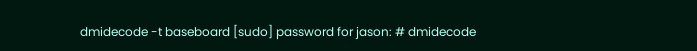dmidecode -t baseboard [sudo] password for jason: # dmidecode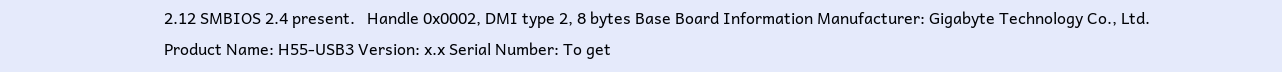2.12 SMBIOS 2.4 present.   Handle 0x0002, DMI type 2, 8 bytes Base Board Information Manufacturer: Gigabyte Technology Co., Ltd. Product Name: H55-USB3 Version: x.x Serial Number: To get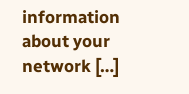information about your network […]